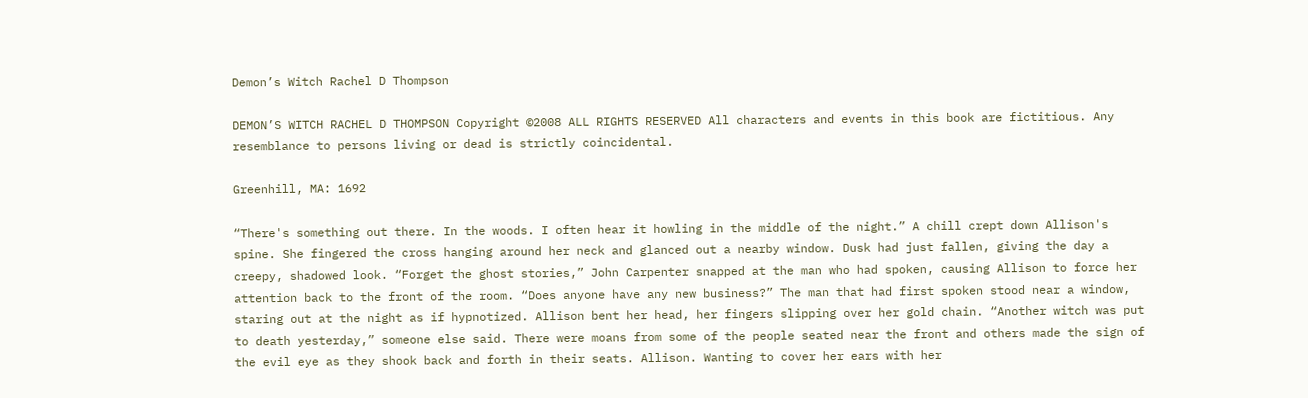Demon’s Witch Rachel D Thompson

DEMON’S WITCH RACHEL D THOMPSON Copyright ©2008 ALL RIGHTS RESERVED All characters and events in this book are fictitious. Any resemblance to persons living or dead is strictly coincidental.

Greenhill, MA: 1692

“There's something out there. In the woods. I often hear it howling in the middle of the night.” A chill crept down Allison's spine. She fingered the cross hanging around her neck and glanced out a nearby window. Dusk had just fallen, giving the day a creepy, shadowed look. “Forget the ghost stories,” John Carpenter snapped at the man who had spoken, causing Allison to force her attention back to the front of the room. “Does anyone have any new business?” The man that had first spoken stood near a window, staring out at the night as if hypnotized. Allison bent her head, her fingers slipping over her gold chain. “Another witch was put to death yesterday,” someone else said. There were moans from some of the people seated near the front and others made the sign of the evil eye as they shook back and forth in their seats. Allison. Wanting to cover her ears with her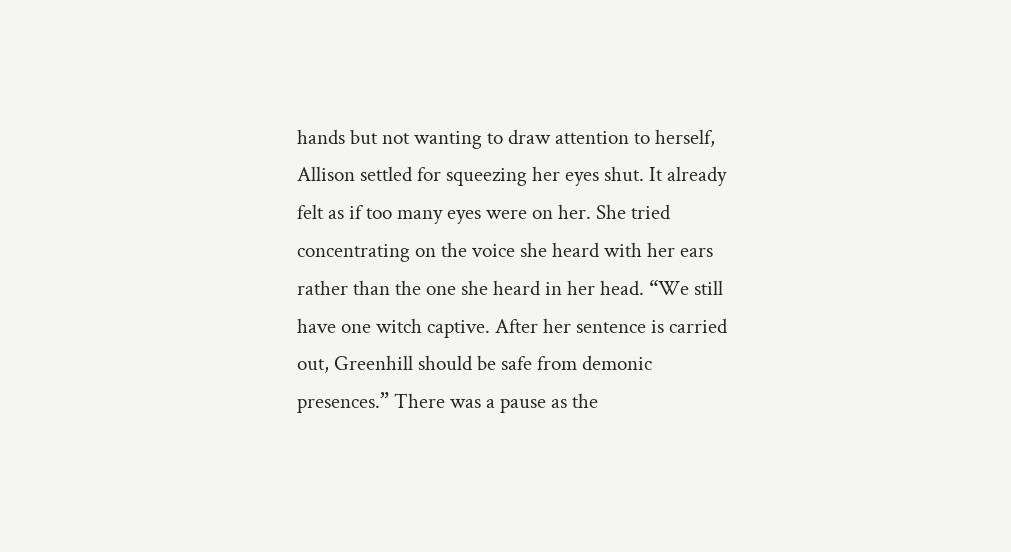hands but not wanting to draw attention to herself, Allison settled for squeezing her eyes shut. It already felt as if too many eyes were on her. She tried concentrating on the voice she heard with her ears rather than the one she heard in her head. “We still have one witch captive. After her sentence is carried out, Greenhill should be safe from demonic presences.” There was a pause as the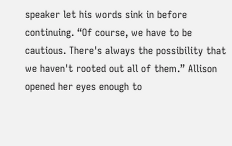speaker let his words sink in before continuing. “Of course, we have to be cautious. There's always the possibility that we haven't rooted out all of them.” Allison opened her eyes enough to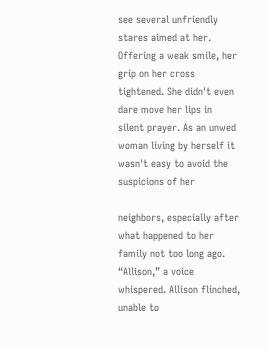see several unfriendly stares aimed at her. Offering a weak smile, her grip on her cross tightened. She didn't even dare move her lips in silent prayer. As an unwed woman living by herself it wasn't easy to avoid the suspicions of her

neighbors, especially after what happened to her family not too long ago. “Allison,” a voice whispered. Allison flinched, unable to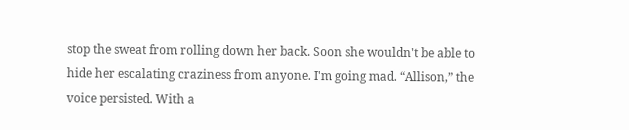stop the sweat from rolling down her back. Soon she wouldn't be able to hide her escalating craziness from anyone. I'm going mad. “Allison,” the voice persisted. With a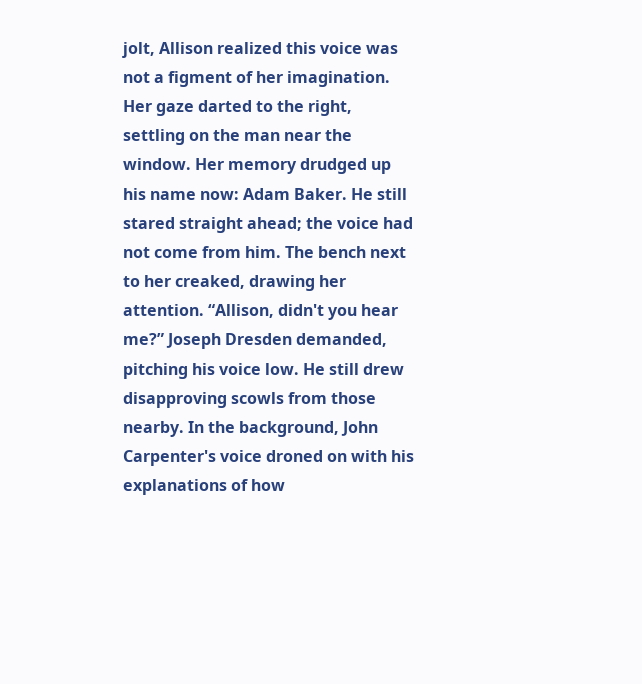jolt, Allison realized this voice was not a figment of her imagination. Her gaze darted to the right, settling on the man near the window. Her memory drudged up his name now: Adam Baker. He still stared straight ahead; the voice had not come from him. The bench next to her creaked, drawing her attention. “Allison, didn't you hear me?” Joseph Dresden demanded, pitching his voice low. He still drew disapproving scowls from those nearby. In the background, John Carpenter's voice droned on with his explanations of how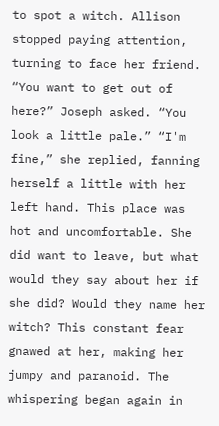to spot a witch. Allison stopped paying attention, turning to face her friend. “You want to get out of here?” Joseph asked. “You look a little pale.” “I'm fine,” she replied, fanning herself a little with her left hand. This place was hot and uncomfortable. She did want to leave, but what would they say about her if she did? Would they name her witch? This constant fear gnawed at her, making her jumpy and paranoid. The whispering began again in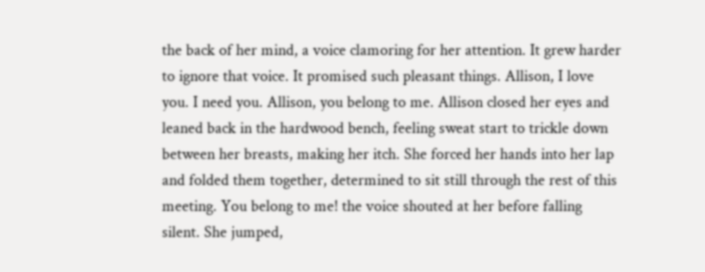the back of her mind, a voice clamoring for her attention. It grew harder to ignore that voice. It promised such pleasant things. Allison, I love you. I need you. Allison, you belong to me. Allison closed her eyes and leaned back in the hardwood bench, feeling sweat start to trickle down between her breasts, making her itch. She forced her hands into her lap and folded them together, determined to sit still through the rest of this meeting. You belong to me! the voice shouted at her before falling silent. She jumped,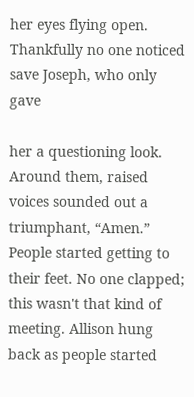her eyes flying open. Thankfully no one noticed save Joseph, who only gave

her a questioning look. Around them, raised voices sounded out a triumphant, “Amen.” People started getting to their feet. No one clapped; this wasn't that kind of meeting. Allison hung back as people started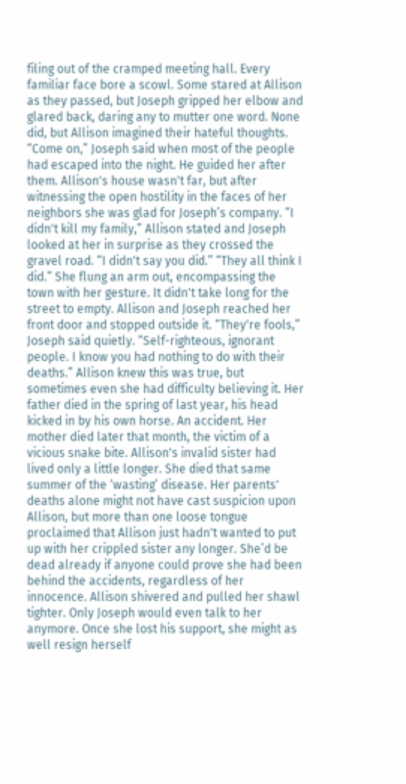filing out of the cramped meeting hall. Every familiar face bore a scowl. Some stared at Allison as they passed, but Joseph gripped her elbow and glared back, daring any to mutter one word. None did, but Allison imagined their hateful thoughts. “Come on,” Joseph said when most of the people had escaped into the night. He guided her after them. Allison's house wasn't far, but after witnessing the open hostility in the faces of her neighbors she was glad for Joseph’s company. “I didn't kill my family,” Allison stated and Joseph looked at her in surprise as they crossed the gravel road. “I didn't say you did.” “They all think I did.” She flung an arm out, encompassing the town with her gesture. It didn't take long for the street to empty. Allison and Joseph reached her front door and stopped outside it. “They're fools,” Joseph said quietly. “Self-righteous, ignorant people. I know you had nothing to do with their deaths.” Allison knew this was true, but sometimes even she had difficulty believing it. Her father died in the spring of last year, his head kicked in by his own horse. An accident. Her mother died later that month, the victim of a vicious snake bite. Allison's invalid sister had lived only a little longer. She died that same summer of the ‘wasting’ disease. Her parents' deaths alone might not have cast suspicion upon Allison, but more than one loose tongue proclaimed that Allison just hadn't wanted to put up with her crippled sister any longer. She’d be dead already if anyone could prove she had been behind the accidents, regardless of her innocence. Allison shivered and pulled her shawl tighter. Only Joseph would even talk to her anymore. Once she lost his support, she might as well resign herself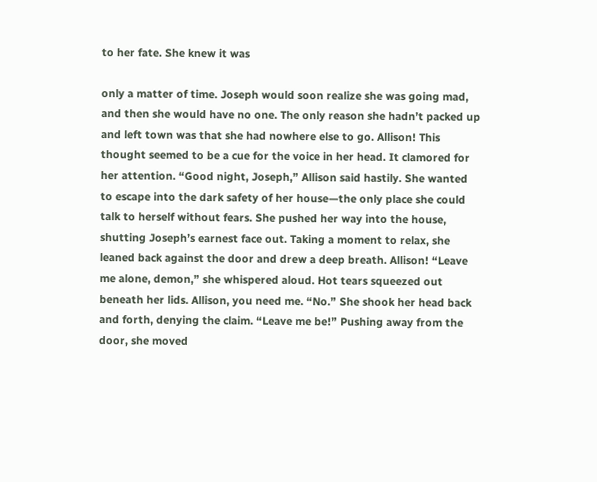to her fate. She knew it was

only a matter of time. Joseph would soon realize she was going mad, and then she would have no one. The only reason she hadn’t packed up and left town was that she had nowhere else to go. Allison! This thought seemed to be a cue for the voice in her head. It clamored for her attention. “Good night, Joseph,” Allison said hastily. She wanted to escape into the dark safety of her house—the only place she could talk to herself without fears. She pushed her way into the house, shutting Joseph’s earnest face out. Taking a moment to relax, she leaned back against the door and drew a deep breath. Allison! “Leave me alone, demon,” she whispered aloud. Hot tears squeezed out beneath her lids. Allison, you need me. “No.” She shook her head back and forth, denying the claim. “Leave me be!” Pushing away from the door, she moved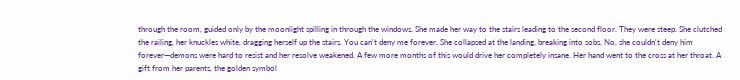through the room, guided only by the moonlight spilling in through the windows. She made her way to the stairs leading to the second floor. They were steep. She clutched the railing, her knuckles white, dragging herself up the stairs. You can't deny me forever. She collapsed at the landing, breaking into sobs. No, she couldn't deny him forever—demons were hard to resist and her resolve weakened. A few more months of this would drive her completely insane. Her hand went to the cross at her throat. A gift from her parents, the golden symbol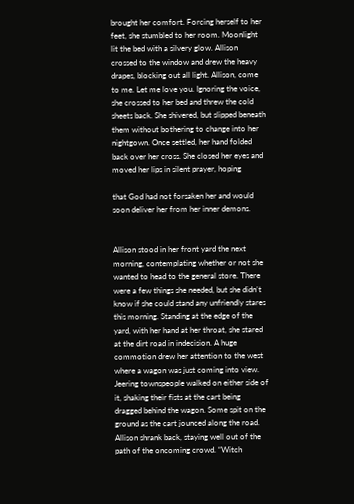brought her comfort. Forcing herself to her feet, she stumbled to her room. Moonlight lit the bed with a silvery glow. Allison crossed to the window and drew the heavy drapes, blocking out all light. Allison, come to me. Let me love you. Ignoring the voice, she crossed to her bed and threw the cold sheets back. She shivered, but slipped beneath them without bothering to change into her nightgown. Once settled, her hand folded back over her cross. She closed her eyes and moved her lips in silent prayer, hoping

that God had not forsaken her and would soon deliver her from her inner demons.


Allison stood in her front yard the next morning, contemplating whether or not she wanted to head to the general store. There were a few things she needed, but she didn’t know if she could stand any unfriendly stares this morning. Standing at the edge of the yard, with her hand at her throat, she stared at the dirt road in indecision. A huge commotion drew her attention to the west where a wagon was just coming into view. Jeering townspeople walked on either side of it, shaking their fists at the cart being dragged behind the wagon. Some spit on the ground as the cart jounced along the road. Allison shrank back, staying well out of the path of the oncoming crowd. “Witch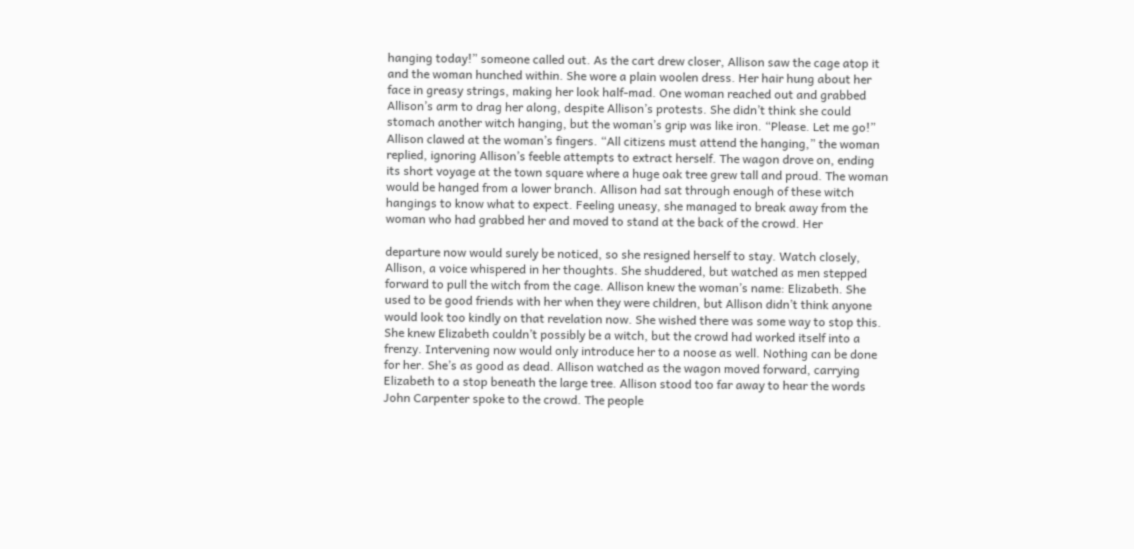hanging today!” someone called out. As the cart drew closer, Allison saw the cage atop it and the woman hunched within. She wore a plain woolen dress. Her hair hung about her face in greasy strings, making her look half-mad. One woman reached out and grabbed Allison’s arm to drag her along, despite Allison’s protests. She didn’t think she could stomach another witch hanging, but the woman’s grip was like iron. “Please. Let me go!” Allison clawed at the woman’s fingers. “All citizens must attend the hanging,” the woman replied, ignoring Allison’s feeble attempts to extract herself. The wagon drove on, ending its short voyage at the town square where a huge oak tree grew tall and proud. The woman would be hanged from a lower branch. Allison had sat through enough of these witch hangings to know what to expect. Feeling uneasy, she managed to break away from the woman who had grabbed her and moved to stand at the back of the crowd. Her

departure now would surely be noticed, so she resigned herself to stay. Watch closely, Allison, a voice whispered in her thoughts. She shuddered, but watched as men stepped forward to pull the witch from the cage. Allison knew the woman’s name: Elizabeth. She used to be good friends with her when they were children, but Allison didn’t think anyone would look too kindly on that revelation now. She wished there was some way to stop this. She knew Elizabeth couldn’t possibly be a witch, but the crowd had worked itself into a frenzy. Intervening now would only introduce her to a noose as well. Nothing can be done for her. She’s as good as dead. Allison watched as the wagon moved forward, carrying Elizabeth to a stop beneath the large tree. Allison stood too far away to hear the words John Carpenter spoke to the crowd. The people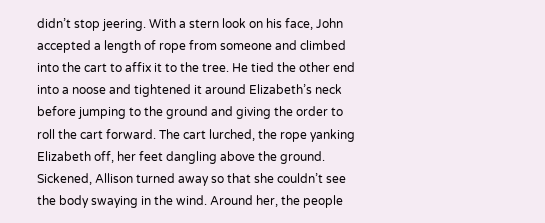didn’t stop jeering. With a stern look on his face, John accepted a length of rope from someone and climbed into the cart to affix it to the tree. He tied the other end into a noose and tightened it around Elizabeth’s neck before jumping to the ground and giving the order to roll the cart forward. The cart lurched, the rope yanking Elizabeth off, her feet dangling above the ground. Sickened, Allison turned away so that she couldn’t see the body swaying in the wind. Around her, the people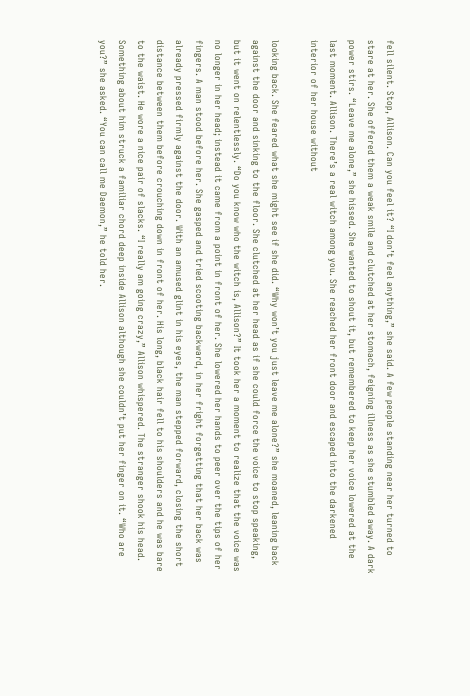fell silent. Stop, Allison. Can you feel it? “I don’t feel anything,” she said. A few people standing near her turned to stare at her. She offered them a weak smile and clutched at her stomach, feigning illness as she stumbled away. A dark power stirs. “Leave me alone,” she hissed. She wanted to shout it, but remembered to keep her voice lowered at the last moment. Allison. There’s a real witch among you. She reached her front door and escaped into the darkened interior of her house without

looking back. She feared what she might see if she did. “Why won’t you just leave me alone?” she moaned, leaning back against the door and sinking to the floor. She clutched at her head as if she could force the voice to stop speaking, but it went on relentlessly. “Do you know who the witch is, Allison?” It took her a moment to realize that the voice was no longer in her head; instead it came from a point in front of her. She lowered her hands to peer over the tips of her fingers. A man stood before her. She gasped and tried scooting backward, in her fright forgetting that her back was already pressed firmly against the door. With an amused glint in his eyes, the man stepped forward, closing the short distance between them before crouching down in front of her. His long, black hair fell to his shoulders and he was bare to the waist. He wore a nice pair of slacks. “I really am going crazy,” Allison whispered. The stranger shook his head. Something about him struck a familiar chord deep inside Allison although she couldn’t put her finger on it. “Who are you?” she asked. “You can call me Daemon,” he told her.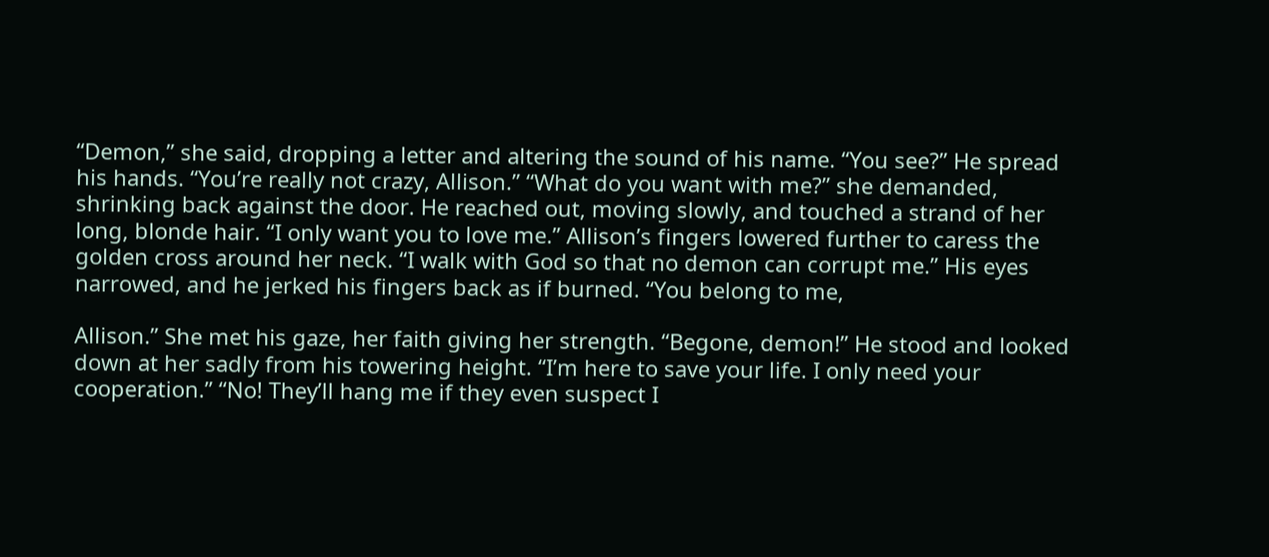“Demon,” she said, dropping a letter and altering the sound of his name. “You see?” He spread his hands. “You’re really not crazy, Allison.” “What do you want with me?” she demanded, shrinking back against the door. He reached out, moving slowly, and touched a strand of her long, blonde hair. “I only want you to love me.” Allison’s fingers lowered further to caress the golden cross around her neck. “I walk with God so that no demon can corrupt me.” His eyes narrowed, and he jerked his fingers back as if burned. “You belong to me,

Allison.” She met his gaze, her faith giving her strength. “Begone, demon!” He stood and looked down at her sadly from his towering height. “I’m here to save your life. I only need your cooperation.” “No! They’ll hang me if they even suspect I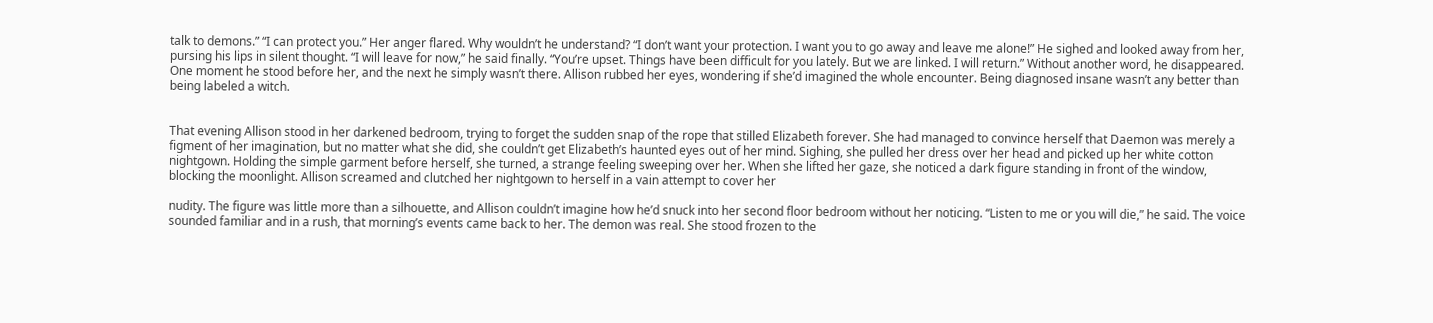talk to demons.” “I can protect you.” Her anger flared. Why wouldn’t he understand? “I don’t want your protection. I want you to go away and leave me alone!” He sighed and looked away from her, pursing his lips in silent thought. “I will leave for now,” he said finally. “You’re upset. Things have been difficult for you lately. But we are linked. I will return.” Without another word, he disappeared. One moment he stood before her, and the next he simply wasn’t there. Allison rubbed her eyes, wondering if she’d imagined the whole encounter. Being diagnosed insane wasn’t any better than being labeled a witch.


That evening Allison stood in her darkened bedroom, trying to forget the sudden snap of the rope that stilled Elizabeth forever. She had managed to convince herself that Daemon was merely a figment of her imagination, but no matter what she did, she couldn’t get Elizabeth’s haunted eyes out of her mind. Sighing, she pulled her dress over her head and picked up her white cotton nightgown. Holding the simple garment before herself, she turned, a strange feeling sweeping over her. When she lifted her gaze, she noticed a dark figure standing in front of the window, blocking the moonlight. Allison screamed and clutched her nightgown to herself in a vain attempt to cover her

nudity. The figure was little more than a silhouette, and Allison couldn’t imagine how he’d snuck into her second floor bedroom without her noticing. “Listen to me or you will die,” he said. The voice sounded familiar and in a rush, that morning’s events came back to her. The demon was real. She stood frozen to the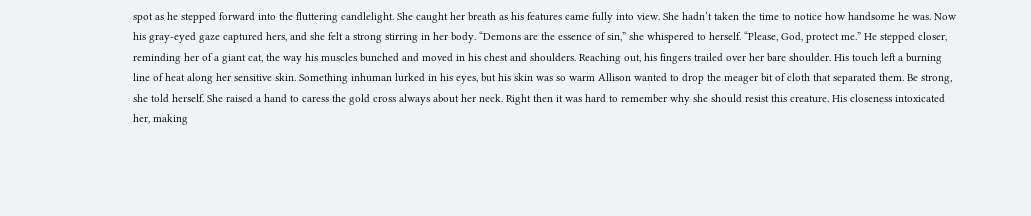spot as he stepped forward into the fluttering candlelight. She caught her breath as his features came fully into view. She hadn’t taken the time to notice how handsome he was. Now his gray-eyed gaze captured hers, and she felt a strong stirring in her body. “Demons are the essence of sin,” she whispered to herself. “Please, God, protect me.” He stepped closer, reminding her of a giant cat, the way his muscles bunched and moved in his chest and shoulders. Reaching out, his fingers trailed over her bare shoulder. His touch left a burning line of heat along her sensitive skin. Something inhuman lurked in his eyes, but his skin was so warm Allison wanted to drop the meager bit of cloth that separated them. Be strong, she told herself. She raised a hand to caress the gold cross always about her neck. Right then it was hard to remember why she should resist this creature. His closeness intoxicated her, making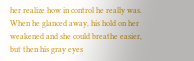her realize how in control he really was. When he glanced away, his hold on her weakened and she could breathe easier, but then his gray eyes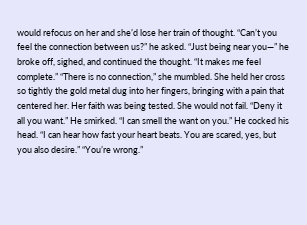would refocus on her and she’d lose her train of thought. “Can’t you feel the connection between us?” he asked. “Just being near you—” he broke off, sighed, and continued the thought. “It makes me feel complete.” “There is no connection,” she mumbled. She held her cross so tightly the gold metal dug into her fingers, bringing with a pain that centered her. Her faith was being tested. She would not fail. “Deny it all you want.” He smirked. “I can smell the want on you.” He cocked his head. “I can hear how fast your heart beats. You are scared, yes, but you also desire.” “You’re wrong.”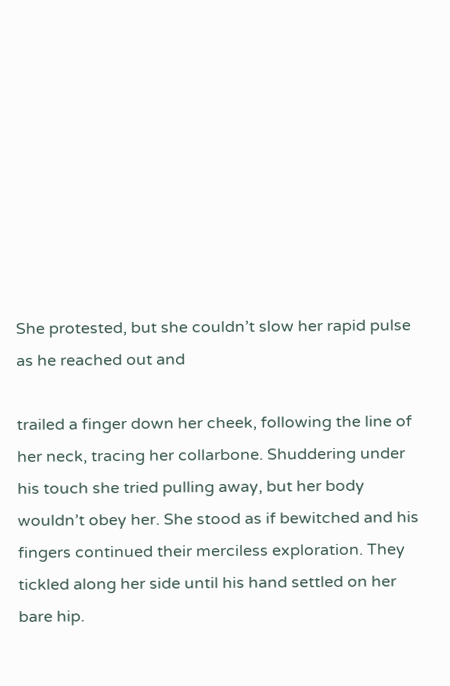She protested, but she couldn’t slow her rapid pulse as he reached out and

trailed a finger down her cheek, following the line of her neck, tracing her collarbone. Shuddering under his touch she tried pulling away, but her body wouldn’t obey her. She stood as if bewitched and his fingers continued their merciless exploration. They tickled along her side until his hand settled on her bare hip.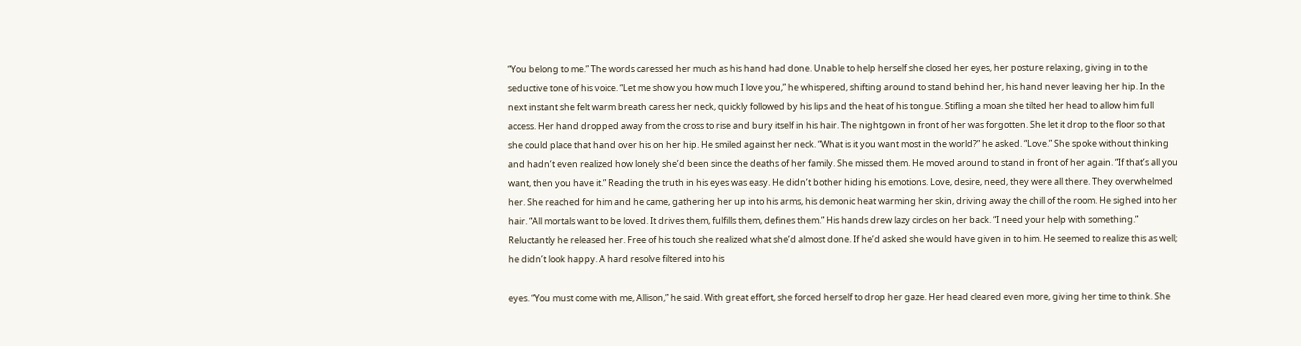“You belong to me.” The words caressed her much as his hand had done. Unable to help herself she closed her eyes, her posture relaxing, giving in to the seductive tone of his voice. “Let me show you how much I love you,” he whispered, shifting around to stand behind her, his hand never leaving her hip. In the next instant she felt warm breath caress her neck, quickly followed by his lips and the heat of his tongue. Stifling a moan she tilted her head to allow him full access. Her hand dropped away from the cross to rise and bury itself in his hair. The nightgown in front of her was forgotten. She let it drop to the floor so that she could place that hand over his on her hip. He smiled against her neck. “What is it you want most in the world?” he asked. “Love.” She spoke without thinking and hadn’t even realized how lonely she’d been since the deaths of her family. She missed them. He moved around to stand in front of her again. “If that’s all you want, then you have it.” Reading the truth in his eyes was easy. He didn’t bother hiding his emotions. Love, desire, need, they were all there. They overwhelmed her. She reached for him and he came, gathering her up into his arms, his demonic heat warming her skin, driving away the chill of the room. He sighed into her hair. “All mortals want to be loved. It drives them, fulfills them, defines them.” His hands drew lazy circles on her back. “I need your help with something.” Reluctantly he released her. Free of his touch she realized what she’d almost done. If he’d asked she would have given in to him. He seemed to realize this as well; he didn’t look happy. A hard resolve filtered into his

eyes. “You must come with me, Allison,” he said. With great effort, she forced herself to drop her gaze. Her head cleared even more, giving her time to think. She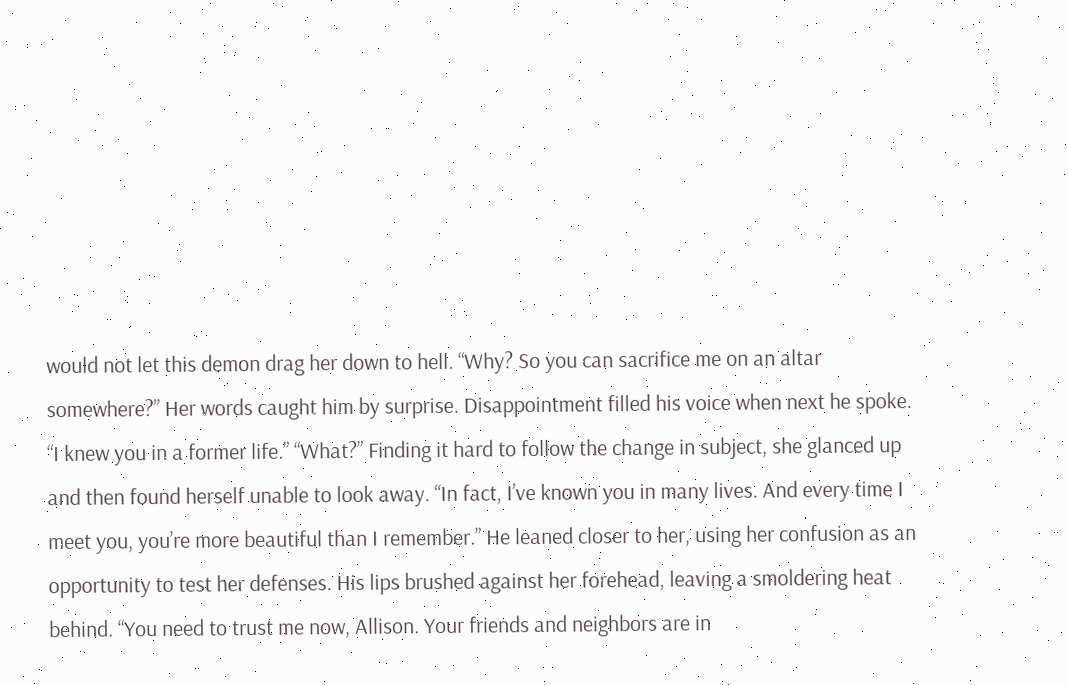would not let this demon drag her down to hell. “Why? So you can sacrifice me on an altar somewhere?” Her words caught him by surprise. Disappointment filled his voice when next he spoke. “I knew you in a former life.” “What?” Finding it hard to follow the change in subject, she glanced up and then found herself unable to look away. “In fact, I’ve known you in many lives. And every time I meet you, you’re more beautiful than I remember.” He leaned closer to her, using her confusion as an opportunity to test her defenses. His lips brushed against her forehead, leaving a smoldering heat behind. “You need to trust me now, Allison. Your friends and neighbors are in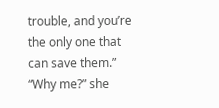trouble, and you’re the only one that can save them.” “Why me?” she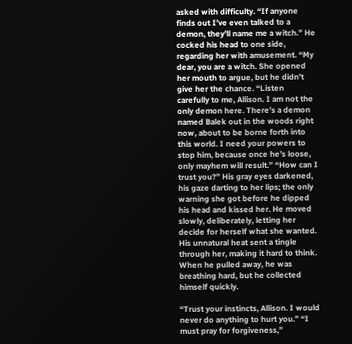asked with difficulty. “If anyone finds out I’ve even talked to a demon, they’ll name me a witch.” He cocked his head to one side, regarding her with amusement. “My dear, you are a witch. She opened her mouth to argue, but he didn’t give her the chance. “Listen carefully to me, Allison. I am not the only demon here. There’s a demon named Balek out in the woods right now, about to be borne forth into this world. I need your powers to stop him, because once he’s loose, only mayhem will result.” “How can I trust you?” His gray eyes darkened, his gaze darting to her lips; the only warning she got before he dipped his head and kissed her. He moved slowly, deliberately, letting her decide for herself what she wanted. His unnatural heat sent a tingle through her, making it hard to think. When he pulled away, he was breathing hard, but he collected himself quickly.

“Trust your instincts, Allison. I would never do anything to hurt you.” “I must pray for forgiveness,”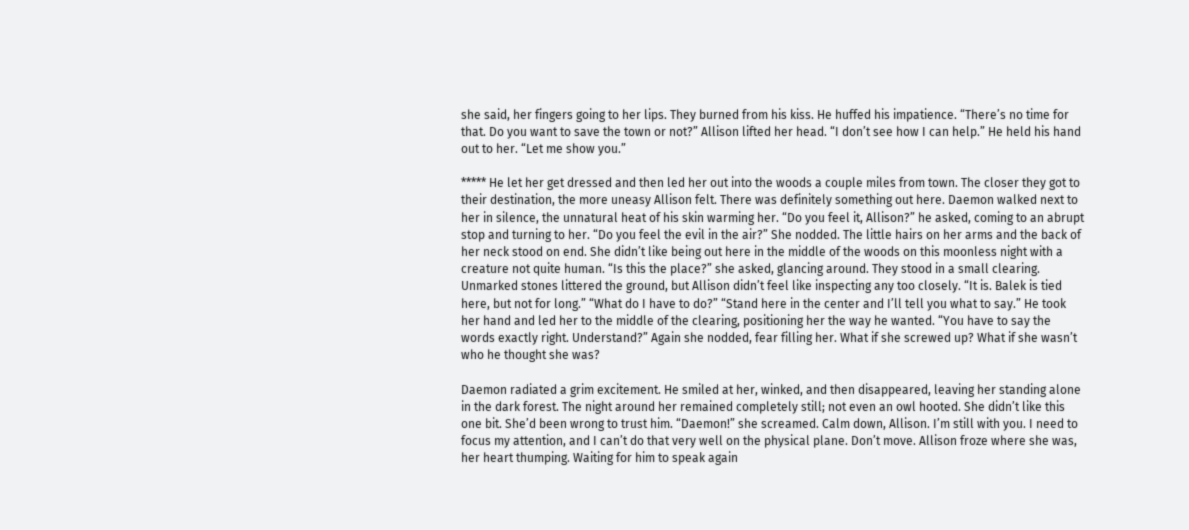she said, her fingers going to her lips. They burned from his kiss. He huffed his impatience. “There’s no time for that. Do you want to save the town or not?” Allison lifted her head. “I don’t see how I can help.” He held his hand out to her. “Let me show you.”

***** He let her get dressed and then led her out into the woods a couple miles from town. The closer they got to their destination, the more uneasy Allison felt. There was definitely something out here. Daemon walked next to her in silence, the unnatural heat of his skin warming her. “Do you feel it, Allison?” he asked, coming to an abrupt stop and turning to her. “Do you feel the evil in the air?” She nodded. The little hairs on her arms and the back of her neck stood on end. She didn’t like being out here in the middle of the woods on this moonless night with a creature not quite human. “Is this the place?” she asked, glancing around. They stood in a small clearing. Unmarked stones littered the ground, but Allison didn’t feel like inspecting any too closely. “It is. Balek is tied here, but not for long.” “What do I have to do?” “Stand here in the center and I’ll tell you what to say.” He took her hand and led her to the middle of the clearing, positioning her the way he wanted. “You have to say the words exactly right. Understand?” Again she nodded, fear filling her. What if she screwed up? What if she wasn’t who he thought she was?

Daemon radiated a grim excitement. He smiled at her, winked, and then disappeared, leaving her standing alone in the dark forest. The night around her remained completely still; not even an owl hooted. She didn’t like this one bit. She’d been wrong to trust him. “Daemon!” she screamed. Calm down, Allison. I’m still with you. I need to focus my attention, and I can’t do that very well on the physical plane. Don’t move. Allison froze where she was, her heart thumping. Waiting for him to speak again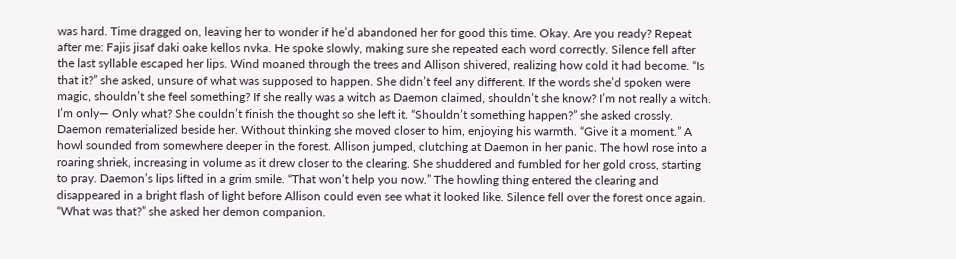was hard. Time dragged on, leaving her to wonder if he’d abandoned her for good this time. Okay. Are you ready? Repeat after me: Fajis jisaf daki oake kellos nvka. He spoke slowly, making sure she repeated each word correctly. Silence fell after the last syllable escaped her lips. Wind moaned through the trees and Allison shivered, realizing how cold it had become. “Is that it?” she asked, unsure of what was supposed to happen. She didn’t feel any different. If the words she’d spoken were magic, shouldn’t she feel something? If she really was a witch as Daemon claimed, shouldn’t she know? I’m not really a witch. I’m only— Only what? She couldn’t finish the thought so she left it. “Shouldn’t something happen?” she asked crossly. Daemon rematerialized beside her. Without thinking she moved closer to him, enjoying his warmth. “Give it a moment.” A howl sounded from somewhere deeper in the forest. Allison jumped, clutching at Daemon in her panic. The howl rose into a roaring shriek, increasing in volume as it drew closer to the clearing. She shuddered and fumbled for her gold cross, starting to pray. Daemon’s lips lifted in a grim smile. “That won’t help you now.” The howling thing entered the clearing and disappeared in a bright flash of light before Allison could even see what it looked like. Silence fell over the forest once again. “What was that?” she asked her demon companion.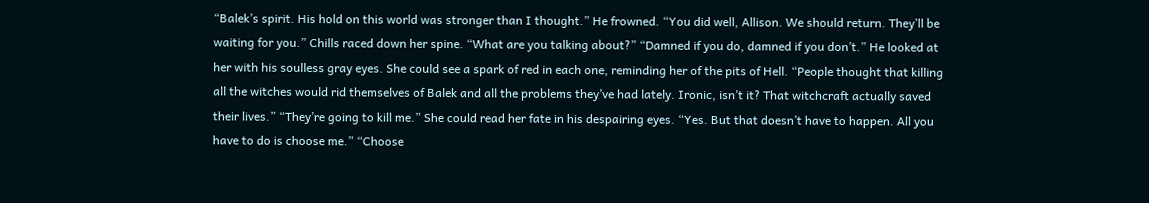“Balek’s spirit. His hold on this world was stronger than I thought.” He frowned. “You did well, Allison. We should return. They’ll be waiting for you.” Chills raced down her spine. “What are you talking about?” “Damned if you do, damned if you don’t.” He looked at her with his soulless gray eyes. She could see a spark of red in each one, reminding her of the pits of Hell. “People thought that killing all the witches would rid themselves of Balek and all the problems they’ve had lately. Ironic, isn’t it? That witchcraft actually saved their lives.” “They’re going to kill me.” She could read her fate in his despairing eyes. “Yes. But that doesn’t have to happen. All you have to do is choose me.” “Choose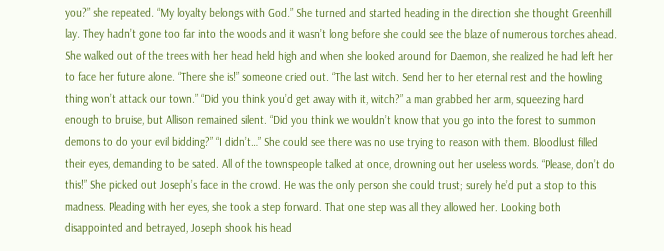you?” she repeated. “My loyalty belongs with God.” She turned and started heading in the direction she thought Greenhill lay. They hadn’t gone too far into the woods and it wasn’t long before she could see the blaze of numerous torches ahead. She walked out of the trees with her head held high and when she looked around for Daemon, she realized he had left her to face her future alone. “There she is!” someone cried out. “The last witch. Send her to her eternal rest and the howling thing won’t attack our town.” “Did you think you’d get away with it, witch?” a man grabbed her arm, squeezing hard enough to bruise, but Allison remained silent. “Did you think we wouldn’t know that you go into the forest to summon demons to do your evil bidding?” “I didn’t…” She could see there was no use trying to reason with them. Bloodlust filled their eyes, demanding to be sated. All of the townspeople talked at once, drowning out her useless words. “Please, don’t do this!” She picked out Joseph’s face in the crowd. He was the only person she could trust; surely he’d put a stop to this madness. Pleading with her eyes, she took a step forward. That one step was all they allowed her. Looking both disappointed and betrayed, Joseph shook his head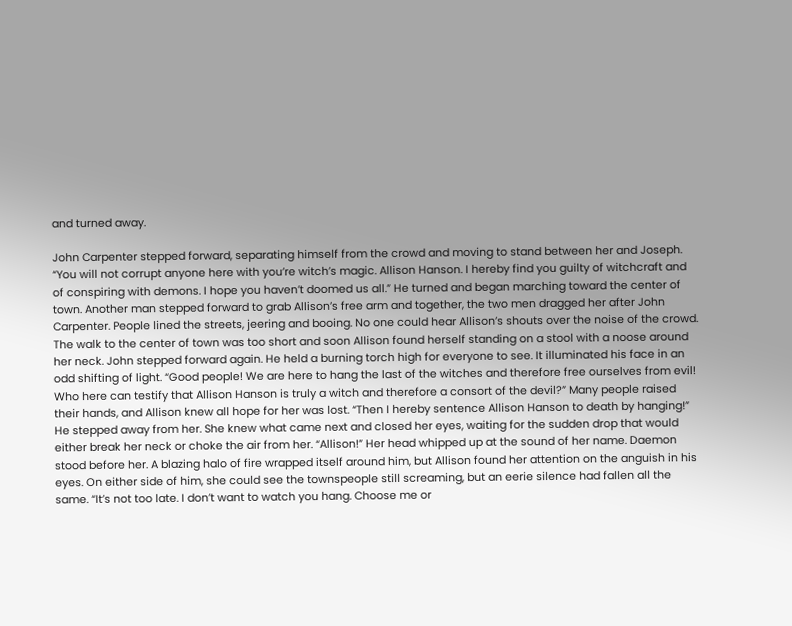and turned away.

John Carpenter stepped forward, separating himself from the crowd and moving to stand between her and Joseph. “You will not corrupt anyone here with you’re witch’s magic. Allison Hanson. I hereby find you guilty of witchcraft and of conspiring with demons. I hope you haven’t doomed us all.” He turned and began marching toward the center of town. Another man stepped forward to grab Allison’s free arm and together, the two men dragged her after John Carpenter. People lined the streets, jeering and booing. No one could hear Allison’s shouts over the noise of the crowd. The walk to the center of town was too short and soon Allison found herself standing on a stool with a noose around her neck. John stepped forward again. He held a burning torch high for everyone to see. It illuminated his face in an odd shifting of light. “Good people! We are here to hang the last of the witches and therefore free ourselves from evil! Who here can testify that Allison Hanson is truly a witch and therefore a consort of the devil?” Many people raised their hands, and Allison knew all hope for her was lost. “Then I hereby sentence Allison Hanson to death by hanging!” He stepped away from her. She knew what came next and closed her eyes, waiting for the sudden drop that would either break her neck or choke the air from her. “Allison!” Her head whipped up at the sound of her name. Daemon stood before her. A blazing halo of fire wrapped itself around him, but Allison found her attention on the anguish in his eyes. On either side of him, she could see the townspeople still screaming, but an eerie silence had fallen all the same. “It’s not too late. I don’t want to watch you hang. Choose me or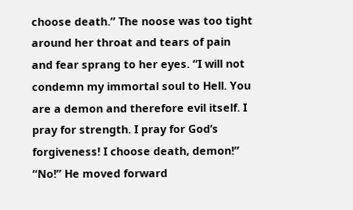choose death.” The noose was too tight around her throat and tears of pain and fear sprang to her eyes. “I will not condemn my immortal soul to Hell. You are a demon and therefore evil itself. I pray for strength. I pray for God’s forgiveness! I choose death, demon!” “No!” He moved forward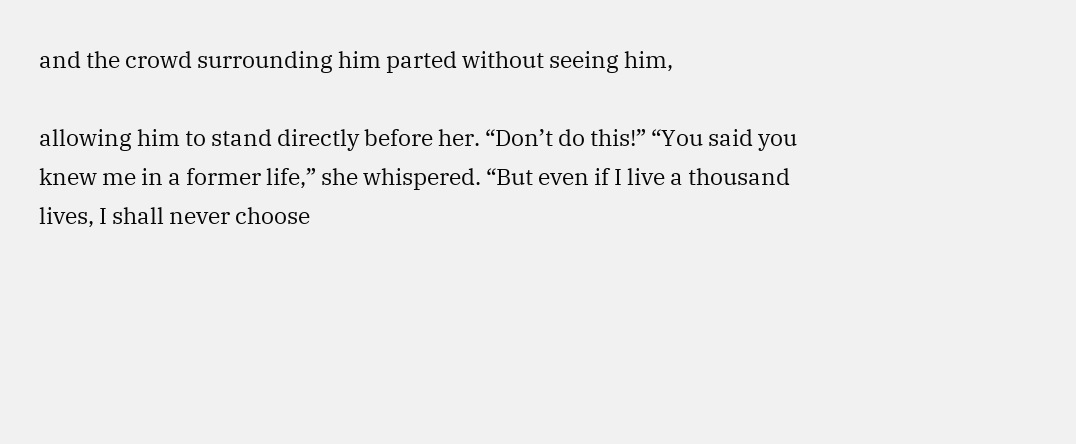and the crowd surrounding him parted without seeing him,

allowing him to stand directly before her. “Don’t do this!” “You said you knew me in a former life,” she whispered. “But even if I live a thousand lives, I shall never choose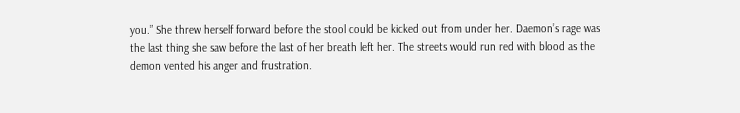you.” She threw herself forward before the stool could be kicked out from under her. Daemon’s rage was the last thing she saw before the last of her breath left her. The streets would run red with blood as the demon vented his anger and frustration.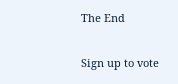The End

Sign up to vote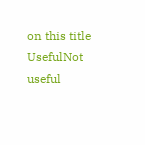on this title
UsefulNot useful